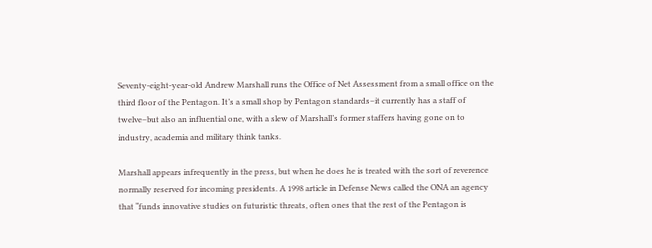Seventy-eight-year-old Andrew Marshall runs the Office of Net Assessment from a small office on the third floor of the Pentagon. It’s a small shop by Pentagon standards–it currently has a staff of twelve–but also an influential one, with a slew of Marshall’s former staffers having gone on to industry, academia and military think tanks.

Marshall appears infrequently in the press, but when he does he is treated with the sort of reverence normally reserved for incoming presidents. A 1998 article in Defense News called the ONA an agency that “funds innovative studies on futuristic threats, often ones that the rest of the Pentagon is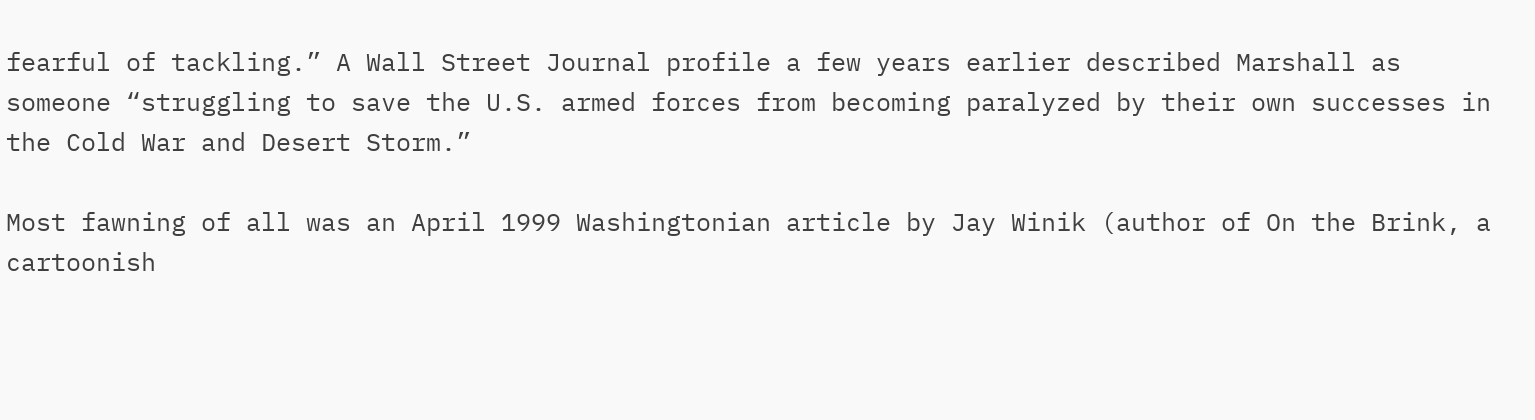fearful of tackling.” A Wall Street Journal profile a few years earlier described Marshall as someone “struggling to save the U.S. armed forces from becoming paralyzed by their own successes in the Cold War and Desert Storm.”

Most fawning of all was an April 1999 Washingtonian article by Jay Winik (author of On the Brink, a cartoonish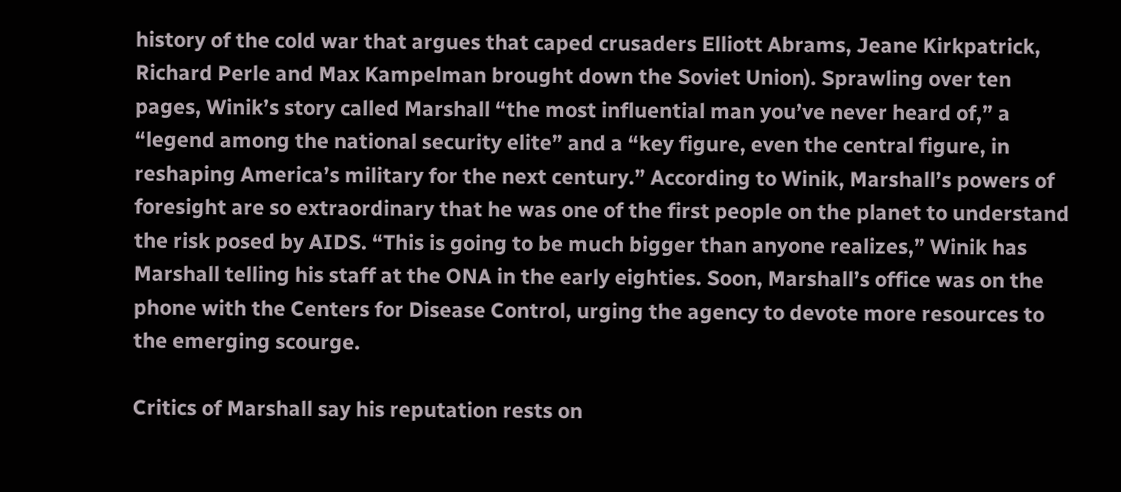history of the cold war that argues that caped crusaders Elliott Abrams, Jeane Kirkpatrick, Richard Perle and Max Kampelman brought down the Soviet Union). Sprawling over ten pages, Winik’s story called Marshall “the most influential man you’ve never heard of,” a “legend among the national security elite” and a “key figure, even the central figure, in reshaping America’s military for the next century.” According to Winik, Marshall’s powers of foresight are so extraordinary that he was one of the first people on the planet to understand the risk posed by AIDS. “This is going to be much bigger than anyone realizes,” Winik has Marshall telling his staff at the ONA in the early eighties. Soon, Marshall’s office was on the phone with the Centers for Disease Control, urging the agency to devote more resources to the emerging scourge.

Critics of Marshall say his reputation rests on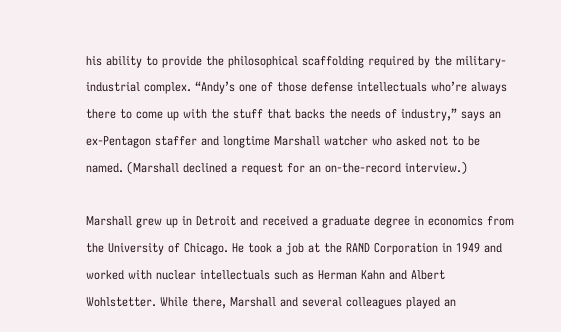his ability to provide the philosophical scaffolding required by the military-industrial complex. “Andy’s one of those defense intellectuals who’re always there to come up with the stuff that backs the needs of industry,” says an ex-Pentagon staffer and longtime Marshall watcher who asked not to be named. (Marshall declined a request for an on-the-record interview.)

Marshall grew up in Detroit and received a graduate degree in economics from the University of Chicago. He took a job at the RAND Corporation in 1949 and worked with nuclear intellectuals such as Herman Kahn and Albert Wohlstetter. While there, Marshall and several colleagues played an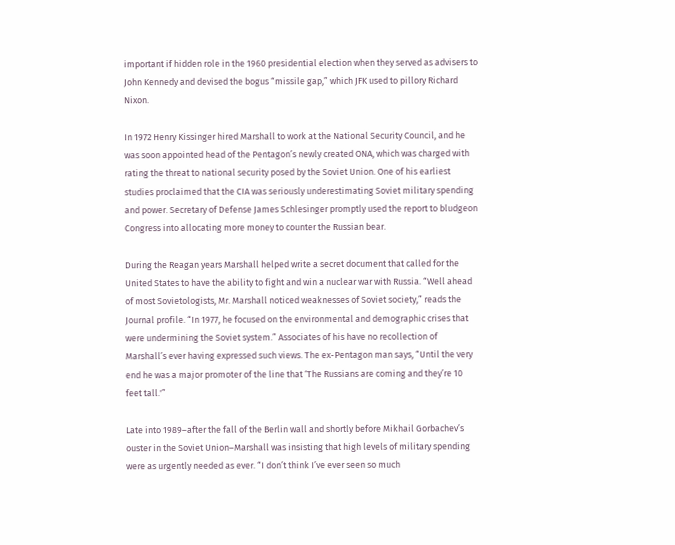important if hidden role in the 1960 presidential election when they served as advisers to John Kennedy and devised the bogus “missile gap,” which JFK used to pillory Richard Nixon.

In 1972 Henry Kissinger hired Marshall to work at the National Security Council, and he was soon appointed head of the Pentagon’s newly created ONA, which was charged with rating the threat to national security posed by the Soviet Union. One of his earliest studies proclaimed that the CIA was seriously underestimating Soviet military spending and power. Secretary of Defense James Schlesinger promptly used the report to bludgeon Congress into allocating more money to counter the Russian bear.

During the Reagan years Marshall helped write a secret document that called for the United States to have the ability to fight and win a nuclear war with Russia. “Well ahead of most Sovietologists, Mr. Marshall noticed weaknesses of Soviet society,” reads the Journal profile. “In 1977, he focused on the environmental and demographic crises that were undermining the Soviet system.” Associates of his have no recollection of Marshall’s ever having expressed such views. The ex-Pentagon man says, “Until the very end he was a major promoter of the line that ‘The Russians are coming and they’re 10 feet tall.'”

Late into 1989–after the fall of the Berlin wall and shortly before Mikhail Gorbachev’s ouster in the Soviet Union–Marshall was insisting that high levels of military spending were as urgently needed as ever. “I don’t think I’ve ever seen so much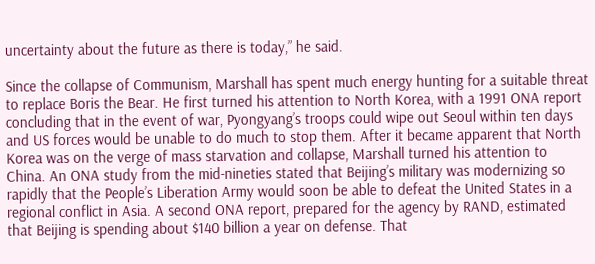uncertainty about the future as there is today,” he said.

Since the collapse of Communism, Marshall has spent much energy hunting for a suitable threat to replace Boris the Bear. He first turned his attention to North Korea, with a 1991 ONA report concluding that in the event of war, Pyongyang’s troops could wipe out Seoul within ten days and US forces would be unable to do much to stop them. After it became apparent that North Korea was on the verge of mass starvation and collapse, Marshall turned his attention to China. An ONA study from the mid-nineties stated that Beijing’s military was modernizing so rapidly that the People’s Liberation Army would soon be able to defeat the United States in a regional conflict in Asia. A second ONA report, prepared for the agency by RAND, estimated that Beijing is spending about $140 billion a year on defense. That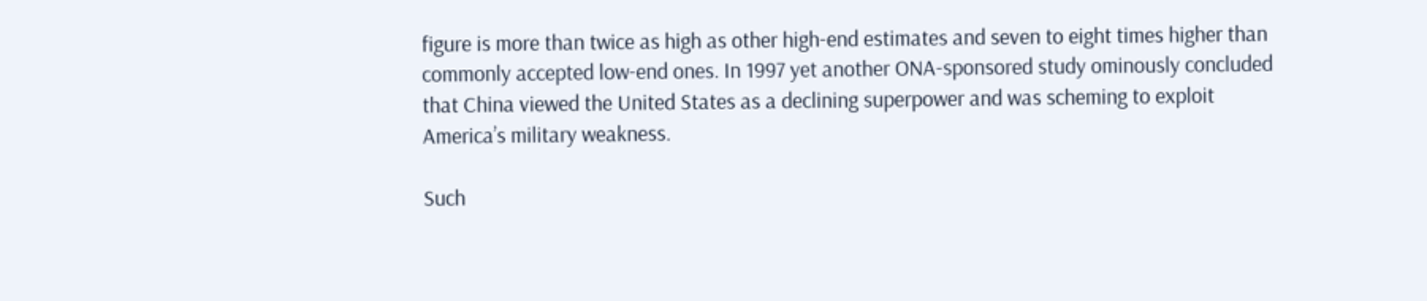figure is more than twice as high as other high-end estimates and seven to eight times higher than commonly accepted low-end ones. In 1997 yet another ONA-sponsored study ominously concluded that China viewed the United States as a declining superpower and was scheming to exploit America’s military weakness.

Such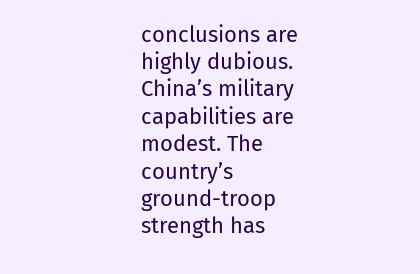conclusions are highly dubious. China’s military capabilities are modest. The country’s ground-troop strength has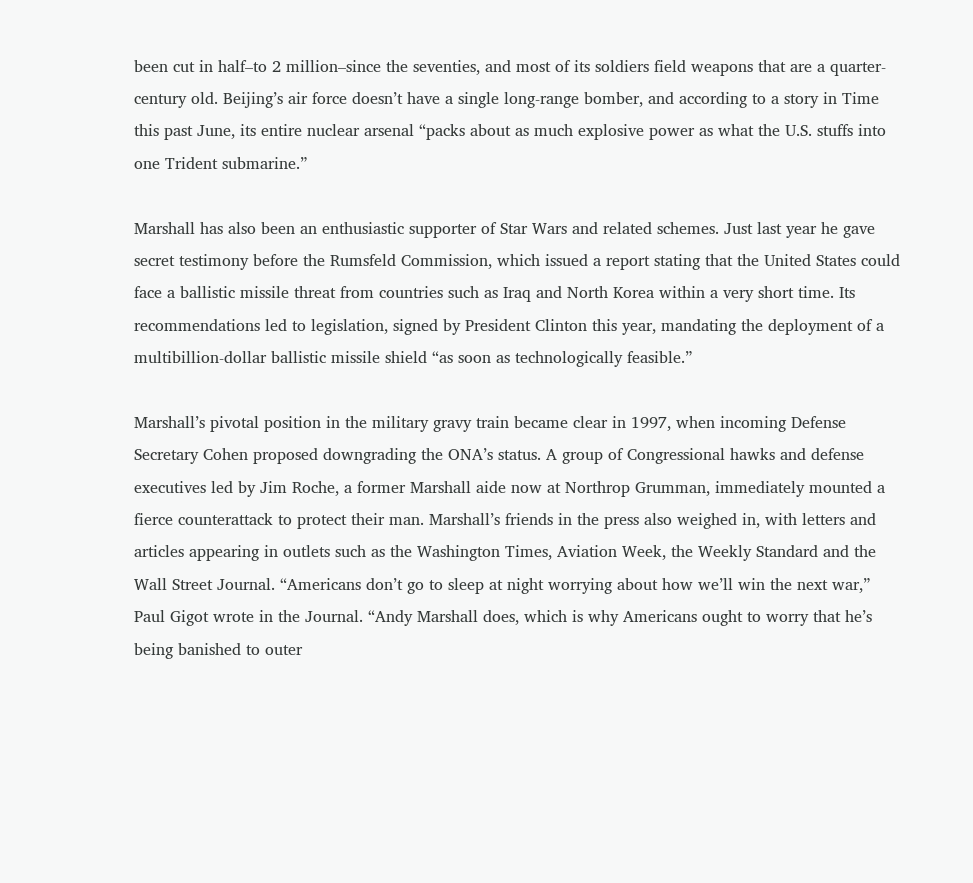been cut in half–to 2 million–since the seventies, and most of its soldiers field weapons that are a quarter-century old. Beijing’s air force doesn’t have a single long-range bomber, and according to a story in Time this past June, its entire nuclear arsenal “packs about as much explosive power as what the U.S. stuffs into one Trident submarine.”

Marshall has also been an enthusiastic supporter of Star Wars and related schemes. Just last year he gave secret testimony before the Rumsfeld Commission, which issued a report stating that the United States could face a ballistic missile threat from countries such as Iraq and North Korea within a very short time. Its recommendations led to legislation, signed by President Clinton this year, mandating the deployment of a multibillion-dollar ballistic missile shield “as soon as technologically feasible.”

Marshall’s pivotal position in the military gravy train became clear in 1997, when incoming Defense Secretary Cohen proposed downgrading the ONA’s status. A group of Congressional hawks and defense executives led by Jim Roche, a former Marshall aide now at Northrop Grumman, immediately mounted a fierce counterattack to protect their man. Marshall’s friends in the press also weighed in, with letters and articles appearing in outlets such as the Washington Times, Aviation Week, the Weekly Standard and the Wall Street Journal. “Americans don’t go to sleep at night worrying about how we’ll win the next war,” Paul Gigot wrote in the Journal. “Andy Marshall does, which is why Americans ought to worry that he’s being banished to outer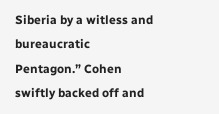Siberia by a witless and bureaucratic Pentagon.” Cohen swiftly backed off and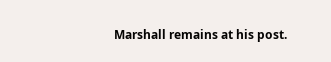Marshall remains at his post.